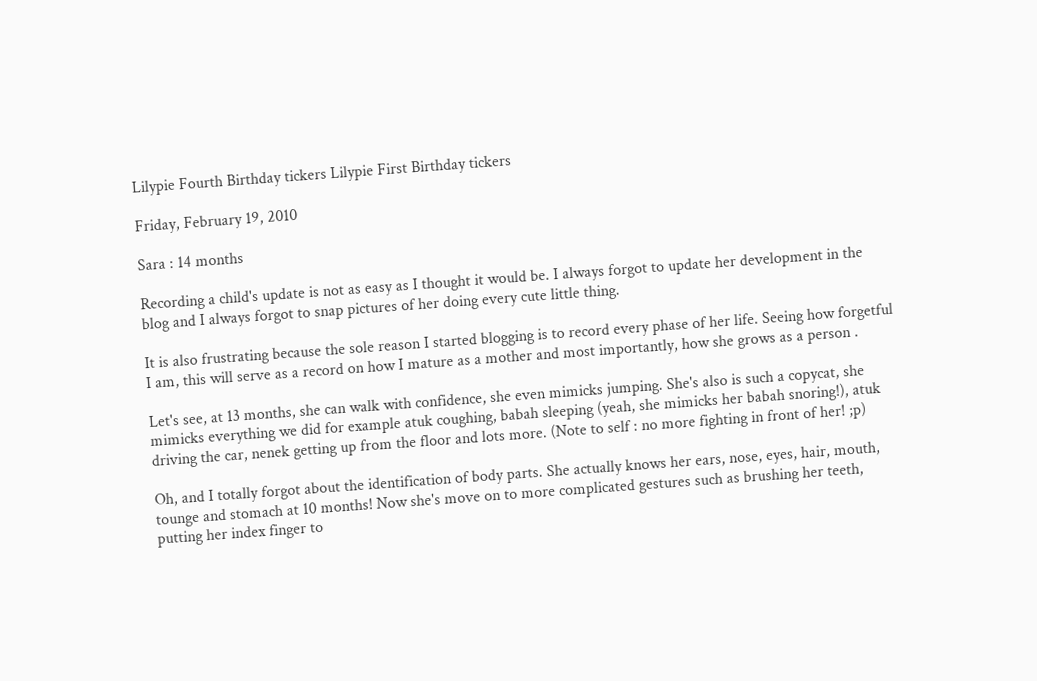Lilypie Fourth Birthday tickers Lilypie First Birthday tickers

Friday, February 19, 2010

Sara : 14 months

Recording a child's update is not as easy as I thought it would be. I always forgot to update her development in the blog and I always forgot to snap pictures of her doing every cute little thing.

It is also frustrating because the sole reason I started blogging is to record every phase of her life. Seeing how forgetful I am, this will serve as a record on how I mature as a mother and most importantly, how she grows as a person .

Let's see, at 13 months, she can walk with confidence, she even mimicks jumping. She's also is such a copycat, she mimicks everything we did for example atuk coughing, babah sleeping (yeah, she mimicks her babah snoring!), atuk driving the car, nenek getting up from the floor and lots more. (Note to self : no more fighting in front of her! ;p)

Oh, and I totally forgot about the identification of body parts. She actually knows her ears, nose, eyes, hair, mouth, tounge and stomach at 10 months! Now she's move on to more complicated gestures such as brushing her teeth, putting her index finger to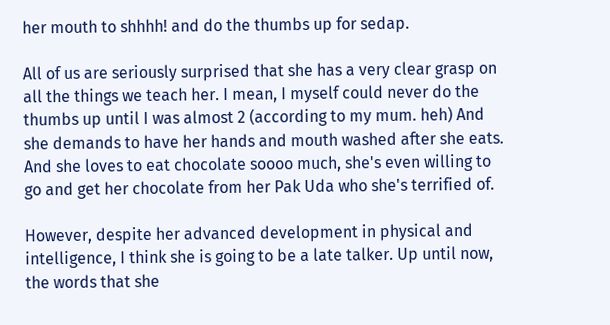her mouth to shhhh! and do the thumbs up for sedap.

All of us are seriously surprised that she has a very clear grasp on all the things we teach her. I mean, I myself could never do the thumbs up until I was almost 2 (according to my mum. heh) And she demands to have her hands and mouth washed after she eats. And she loves to eat chocolate soooo much, she's even willing to go and get her chocolate from her Pak Uda who she's terrified of.

However, despite her advanced development in physical and intelligence, I think she is going to be a late talker. Up until now, the words that she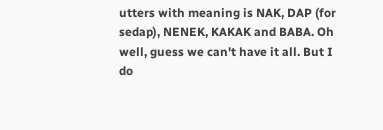utters with meaning is NAK, DAP (for sedap), NENEK, KAKAK and BABA. Oh well, guess we can't have it all. But I do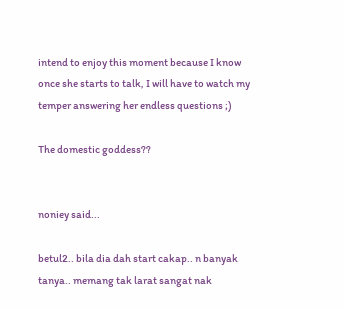intend to enjoy this moment because I know once she starts to talk, I will have to watch my temper answering her endless questions ;)

The domestic goddess??


noniey said...

betul2.. bila dia dah start cakap.. n banyak tanya.. memang tak larat sangat nak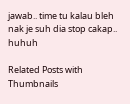jawab.. time tu kalau bleh nak je suh dia stop cakap.. huhuh

Related Posts with Thumbnails